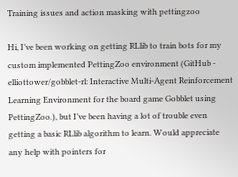Training issues and action masking with pettingzoo

Hi, I’ve been working on getting RLlib to train bots for my custom implemented PettingZoo environment (GitHub - elliottower/gobblet-rl: Interactive Multi-Agent Reinforcement Learning Environment for the board game Gobblet using PettingZoo.), but I’ve been having a lot of trouble even getting a basic RLlib algorithm to learn. Would appreciate any help with pointers for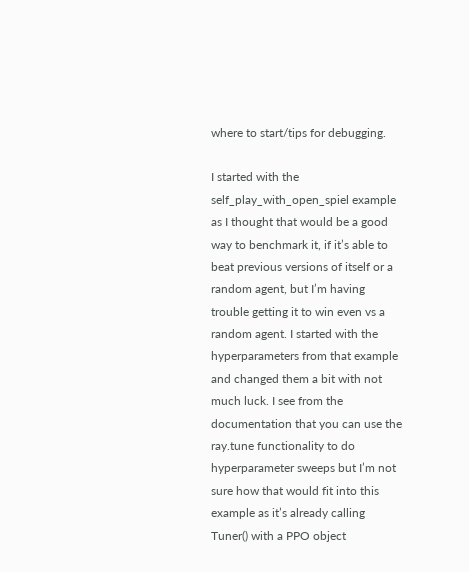where to start/tips for debugging.

I started with the self_play_with_open_spiel example as I thought that would be a good way to benchmark it, if it’s able to beat previous versions of itself or a random agent, but I’m having trouble getting it to win even vs a random agent. I started with the hyperparameters from that example and changed them a bit with not much luck. I see from the documentation that you can use the ray.tune functionality to do hyperparameter sweeps but I’m not sure how that would fit into this example as it’s already calling Tuner() with a PPO object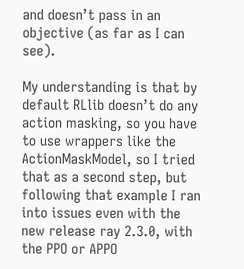and doesn’t pass in an objective (as far as I can see).

My understanding is that by default RLlib doesn’t do any action masking, so you have to use wrappers like the ActionMaskModel, so I tried that as a second step, but following that example I ran into issues even with the new release ray 2.3.0, with the PPO or APPO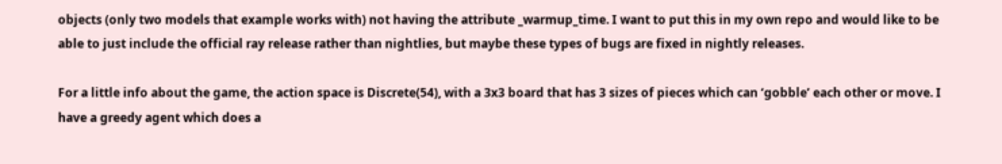objects (only two models that example works with) not having the attribute _warmup_time. I want to put this in my own repo and would like to be able to just include the official ray release rather than nightlies, but maybe these types of bugs are fixed in nightly releases.

For a little info about the game, the action space is Discrete(54), with a 3x3 board that has 3 sizes of pieces which can ‘gobble’ each other or move. I have a greedy agent which does a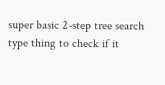super basic 2-step tree search type thing to check if it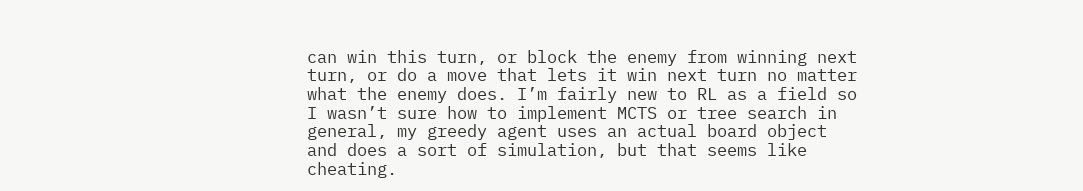can win this turn, or block the enemy from winning next turn, or do a move that lets it win next turn no matter what the enemy does. I’m fairly new to RL as a field so I wasn’t sure how to implement MCTS or tree search in general, my greedy agent uses an actual board object and does a sort of simulation, but that seems like cheating.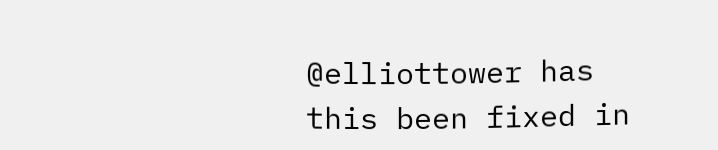@elliottower has this been fixed in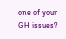one of your GH issues?